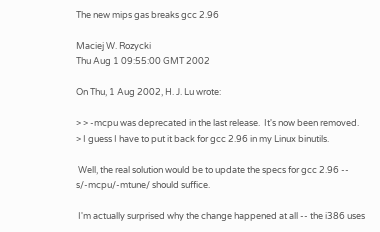The new mips gas breaks gcc 2.96

Maciej W. Rozycki
Thu Aug 1 09:55:00 GMT 2002

On Thu, 1 Aug 2002, H. J. Lu wrote:

> > -mcpu was deprecated in the last release.  It's now been removed.
> I guess I have to put it back for gcc 2.96 in my Linux binutils.

 Well, the real solution would be to update the specs for gcc 2.96 --
s/-mcpu/-mtune/ should suffice.

 I'm actually surprised why the change happened at all -- the i386 uses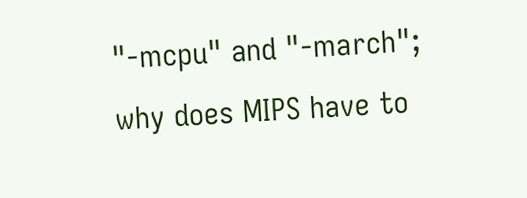"-mcpu" and "-march"; why does MIPS have to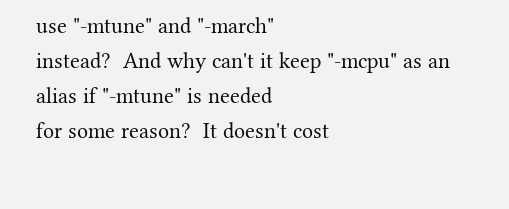use "-mtune" and "-march"
instead?  And why can't it keep "-mcpu" as an alias if "-mtune" is needed
for some reason?  It doesn't cost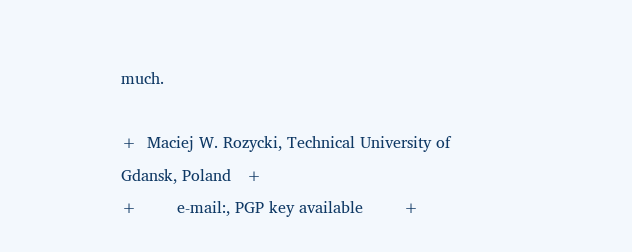much.

+  Maciej W. Rozycki, Technical University of Gdansk, Poland   +
+        e-mail:, PGP key available        +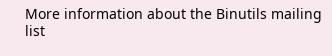More information about the Binutils mailing list